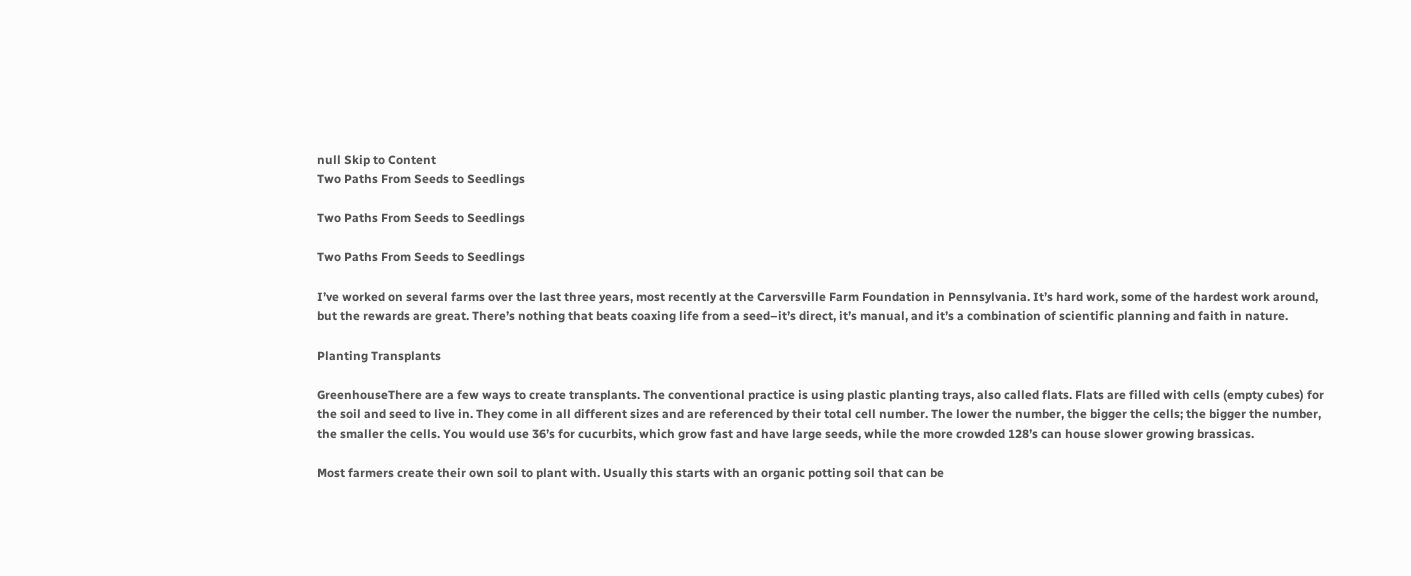null Skip to Content
Two Paths From Seeds to Seedlings

Two Paths From Seeds to Seedlings

Two Paths From Seeds to Seedlings

I’ve worked on several farms over the last three years, most recently at the Carversville Farm Foundation in Pennsylvania. It’s hard work, some of the hardest work around, but the rewards are great. There’s nothing that beats coaxing life from a seed–it’s direct, it’s manual, and it’s a combination of scientific planning and faith in nature.

Planting Transplants

GreenhouseThere are a few ways to create transplants. The conventional practice is using plastic planting trays, also called flats. Flats are filled with cells (empty cubes) for the soil and seed to live in. They come in all different sizes and are referenced by their total cell number. The lower the number, the bigger the cells; the bigger the number, the smaller the cells. You would use 36’s for cucurbits, which grow fast and have large seeds, while the more crowded 128’s can house slower growing brassicas.

Most farmers create their own soil to plant with. Usually this starts with an organic potting soil that can be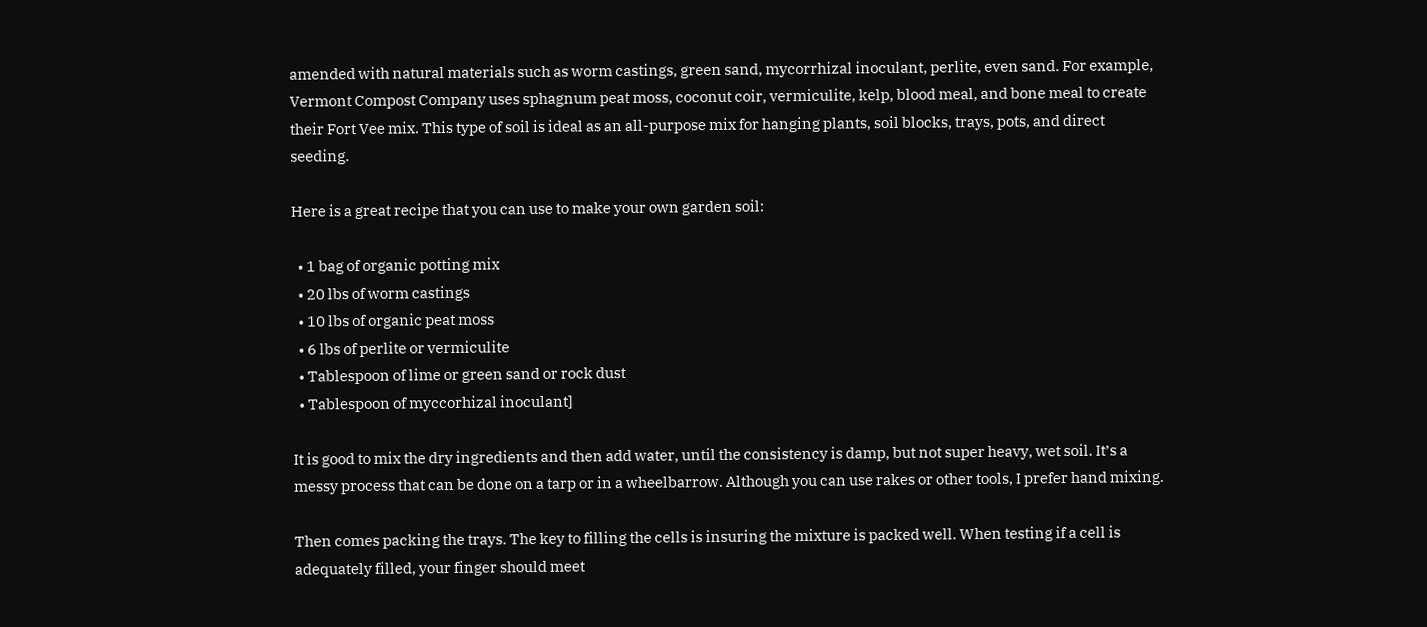amended with natural materials such as worm castings, green sand, mycorrhizal inoculant, perlite, even sand. For example, Vermont Compost Company uses sphagnum peat moss, coconut coir, vermiculite, kelp, blood meal, and bone meal to create their Fort Vee mix. This type of soil is ideal as an all-purpose mix for hanging plants, soil blocks, trays, pots, and direct seeding.

Here is a great recipe that you can use to make your own garden soil:

  • 1 bag of organic potting mix
  • 20 lbs of worm castings
  • 10 lbs of organic peat moss
  • 6 lbs of perlite or vermiculite
  • Tablespoon of lime or green sand or rock dust
  • Tablespoon of myccorhizal inoculant]

It is good to mix the dry ingredients and then add water, until the consistency is damp, but not super heavy, wet soil. It’s a messy process that can be done on a tarp or in a wheelbarrow. Although you can use rakes or other tools, I prefer hand mixing.

Then comes packing the trays. The key to filling the cells is insuring the mixture is packed well. When testing if a cell is adequately filled, your finger should meet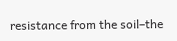resistance from the soil–the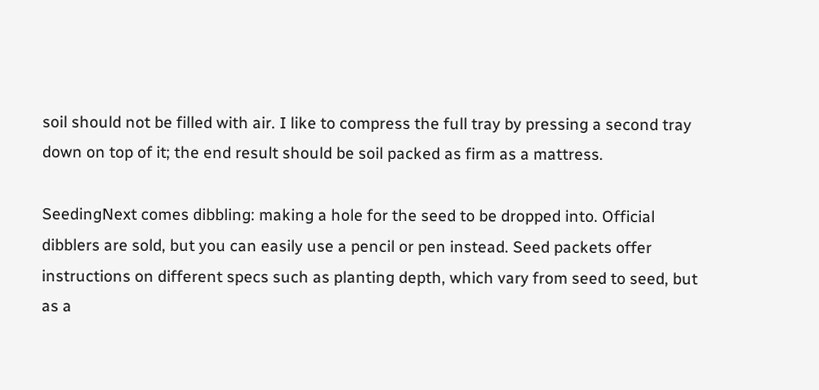soil should not be filled with air. I like to compress the full tray by pressing a second tray down on top of it; the end result should be soil packed as firm as a mattress.

SeedingNext comes dibbling: making a hole for the seed to be dropped into. Official dibblers are sold, but you can easily use a pencil or pen instead. Seed packets offer instructions on different specs such as planting depth, which vary from seed to seed, but as a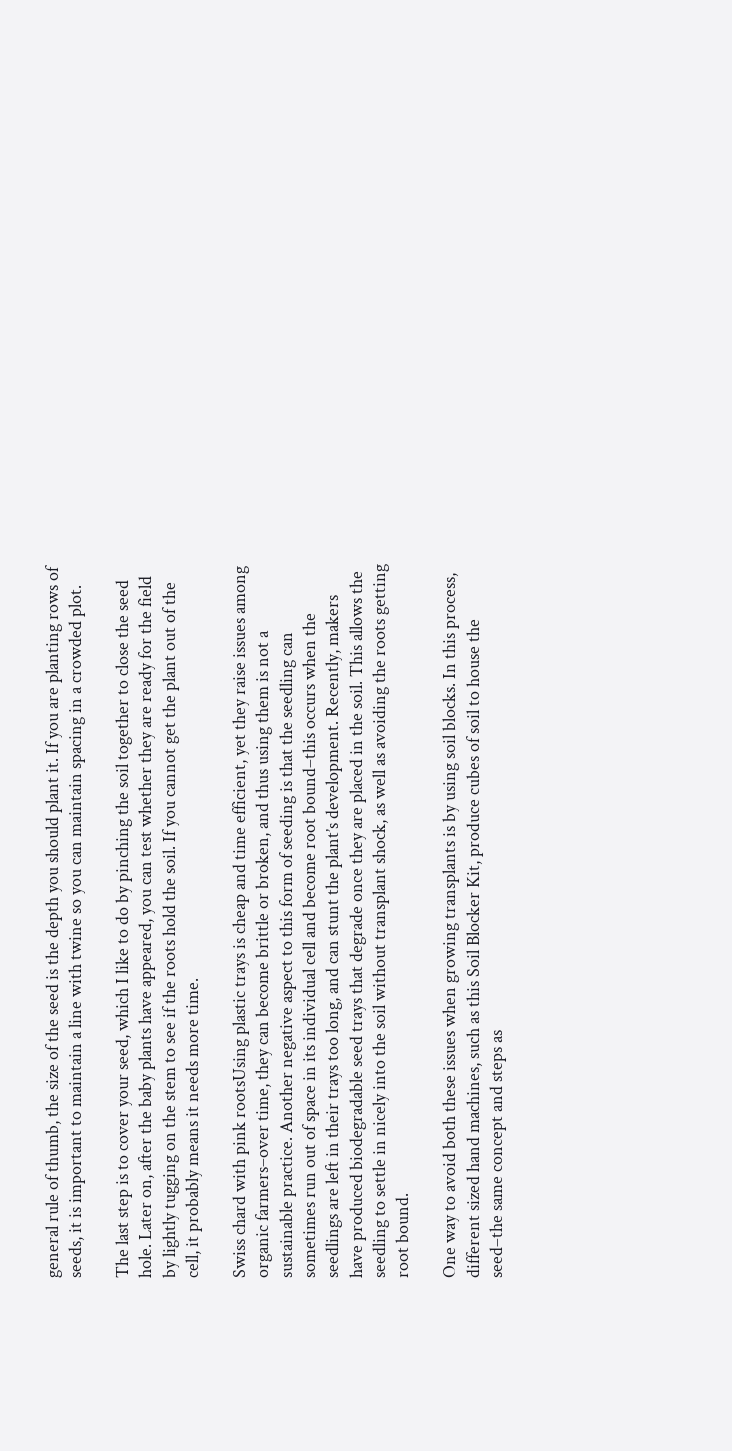general rule of thumb, the size of the seed is the depth you should plant it. If you are planting rows of seeds, it is important to maintain a line with twine so you can maintain spacing in a crowded plot.

The last step is to cover your seed, which I like to do by pinching the soil together to close the seed hole. Later on, after the baby plants have appeared, you can test whether they are ready for the field by lightly tugging on the stem to see if the roots hold the soil. If you cannot get the plant out of the cell, it probably means it needs more time.

Swiss chard with pink rootsUsing plastic trays is cheap and time efficient, yet they raise issues among organic farmers–over time, they can become brittle or broken, and thus using them is not a sustainable practice. Another negative aspect to this form of seeding is that the seedling can sometimes run out of space in its individual cell and become root bound–this occurs when the seedlings are left in their trays too long, and can stunt the plant’s development. Recently, makers have produced biodegradable seed trays that degrade once they are placed in the soil. This allows the seedling to settle in nicely into the soil without transplant shock, as well as avoiding the roots getting root bound.

One way to avoid both these issues when growing transplants is by using soil blocks. In this process, different sized hand machines, such as this Soil Blocker Kit, produce cubes of soil to house the seed–the same concept and steps as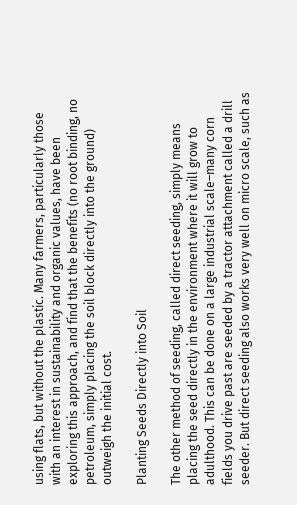using flats, but without the plastic. Many farmers, particularly those with an interest in sustainability and organic values, have been exploring this approach, and find that the benefits (no root binding, no petroleum, simply placing the soil block directly into the ground) outweigh the initial cost.

Planting Seeds Directly into Soil

The other method of seeding, called direct seeding, simply means placing the seed directly in the environment where it will grow to adulthood. This can be done on a large industrial scale–many corn fields you drive past are seeded by a tractor attachment called a drill seeder. But direct seeding also works very well on micro scale, such as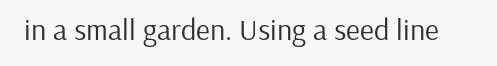in a small garden. Using a seed line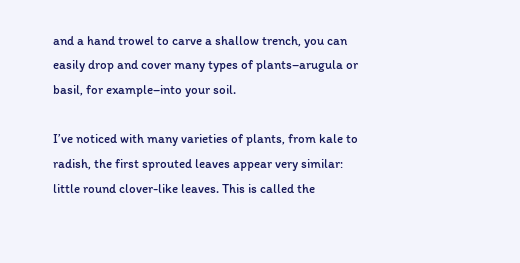and a hand trowel to carve a shallow trench, you can easily drop and cover many types of plants–arugula or basil, for example–into your soil.

I’ve noticed with many varieties of plants, from kale to radish, the first sprouted leaves appear very similar: little round clover-like leaves. This is called the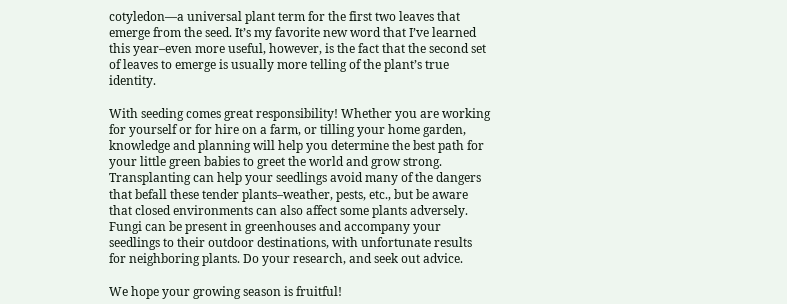cotyledon—a universal plant term for the first two leaves that emerge from the seed. It’s my favorite new word that I’ve learned this year–even more useful, however, is the fact that the second set of leaves to emerge is usually more telling of the plant’s true identity.

With seeding comes great responsibility! Whether you are working for yourself or for hire on a farm, or tilling your home garden, knowledge and planning will help you determine the best path for your little green babies to greet the world and grow strong. Transplanting can help your seedlings avoid many of the dangers that befall these tender plants–weather, pests, etc., but be aware that closed environments can also affect some plants adversely. Fungi can be present in greenhouses and accompany your seedlings to their outdoor destinations, with unfortunate results for neighboring plants. Do your research, and seek out advice.

We hope your growing season is fruitful!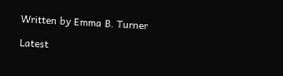Written by Emma B. Turner

Latest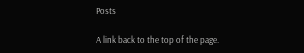Posts

A link back to the top of the page.